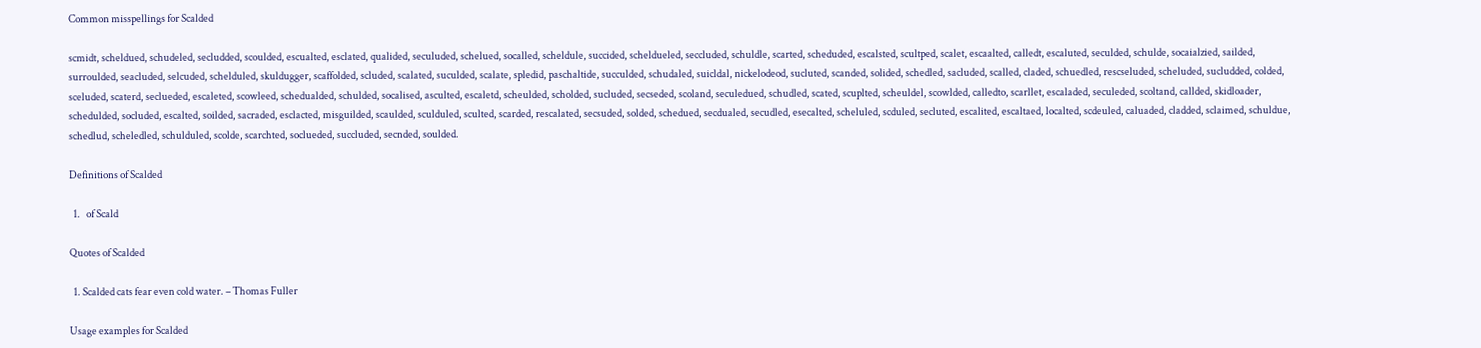Common misspellings for Scalded

scmidt, scheldued, schudeled, secludded, scoulded, escualted, esclated, qualided, seculuded, schelued, socalled, scheldule, succided, scheldueled, seccluded, schuldle, scarted, scheduded, escalsted, scultped, scalet, escaalted, calledt, escaluted, seculded, schulde, socaialzied, sailded, surroulded, seacluded, selcuded, schelduled, skuldugger, scaffolded, scluded, scalated, suculded, scalate, spledid, paschaltide, succulded, schudaled, suicldal, nickelodeod, sucluted, scanded, solided, schedled, sacluded, scalled, claded, schuedled, rescseluded, scheluded, sucludded, colded, sceluded, scaterd, seclueded, escaleted, scowleed, schedualded, schulded, socalised, asculted, escaletd, scheulded, scholded, sucluded, secseded, scoland, seculedued, schudled, scated, scuplted, scheuldel, scowlded, calledto, scarllet, escaladed, seculeded, scoltand, callded, skidloader, schedulded, socluded, escalted, soilded, sacraded, esclacted, misguilded, scaulded, sculduled, sculted, scarded, rescalated, secsuded, solded, schedued, secdualed, secudled, esecalted, scheluled, scduled, secluted, escalited, escaltaed, localted, scdeuled, caluaded, cladded, sclaimed, schuldue, schedlud, scheledled, schulduled, scolde, scarchted, soclueded, succluded, secnded, soulded.

Definitions of Scalded

  1.   of Scald

Quotes of Scalded

  1. Scalded cats fear even cold water. – Thomas Fuller

Usage examples for Scalded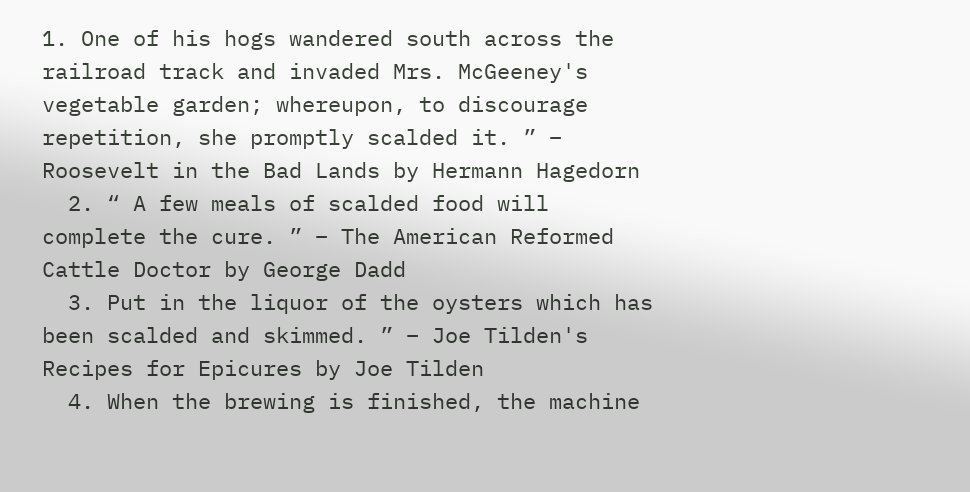1. One of his hogs wandered south across the railroad track and invaded Mrs. McGeeney's vegetable garden; whereupon, to discourage repetition, she promptly scalded it. ” – Roosevelt in the Bad Lands by Hermann Hagedorn
  2. “ A few meals of scalded food will complete the cure. ” – The American Reformed Cattle Doctor by George Dadd
  3. Put in the liquor of the oysters which has been scalded and skimmed. ” – Joe Tilden's Recipes for Epicures by Joe Tilden
  4. When the brewing is finished, the machine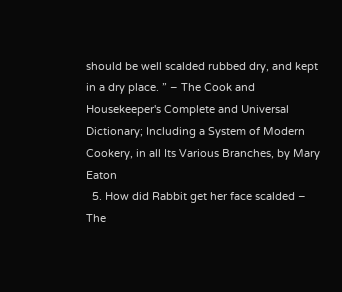should be well scalded rubbed dry, and kept in a dry place. ” – The Cook and Housekeeper's Complete and Universal Dictionary; Including a System of Modern Cookery, in all Its Various Branches, by Mary Eaton
  5. How did Rabbit get her face scalded – The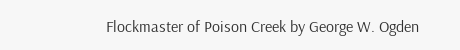Flockmaster of Poison Creek by George W. Ogden